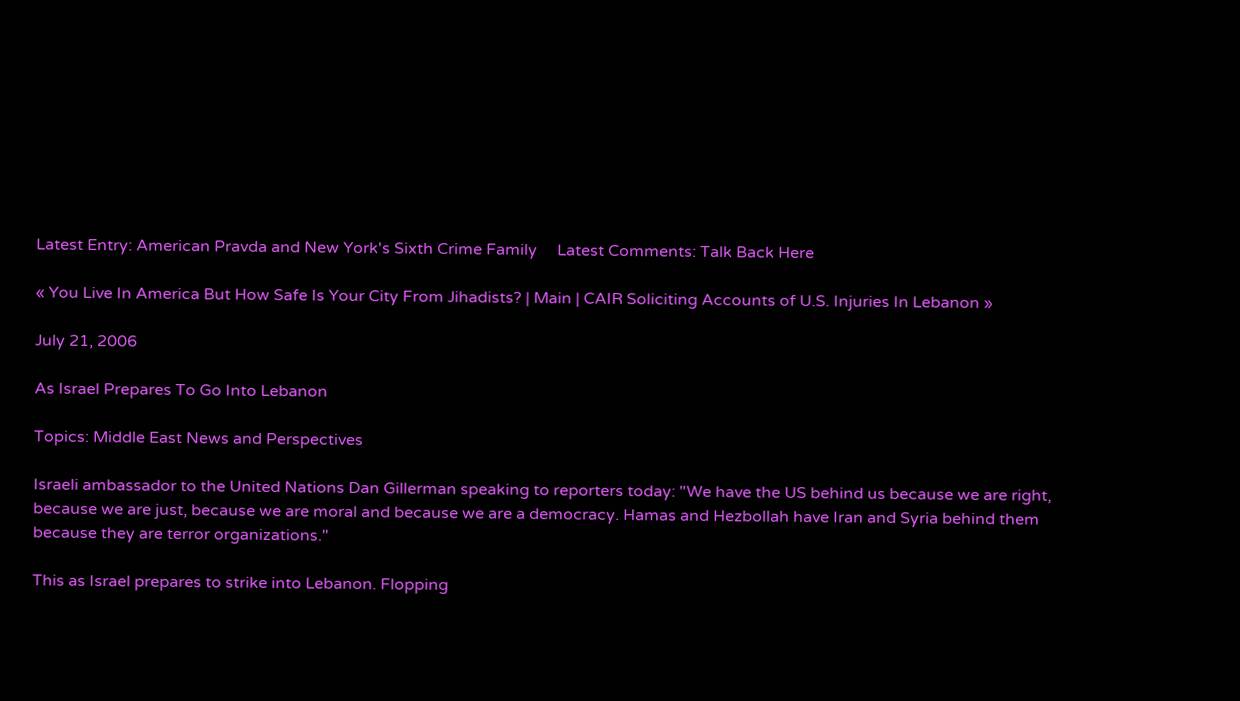Latest Entry: American Pravda and New York's Sixth Crime Family     Latest Comments: Talk Back Here

« You Live In America But How Safe Is Your City From Jihadists? | Main | CAIR Soliciting Accounts of U.S. Injuries In Lebanon »

July 21, 2006

As Israel Prepares To Go Into Lebanon

Topics: Middle East News and Perspectives

Israeli ambassador to the United Nations Dan Gillerman speaking to reporters today: "We have the US behind us because we are right, because we are just, because we are moral and because we are a democracy. Hamas and Hezbollah have Iran and Syria behind them because they are terror organizations."

This as Israel prepares to strike into Lebanon. Flopping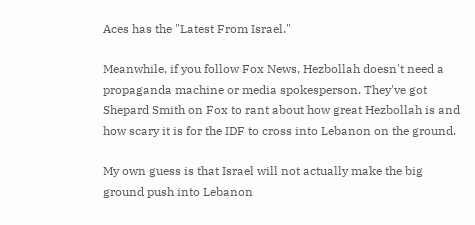Aces has the "Latest From Israel."

Meanwhile, if you follow Fox News, Hezbollah doesn't need a propaganda machine or media spokesperson. They've got Shepard Smith on Fox to rant about how great Hezbollah is and how scary it is for the IDF to cross into Lebanon on the ground.

My own guess is that Israel will not actually make the big ground push into Lebanon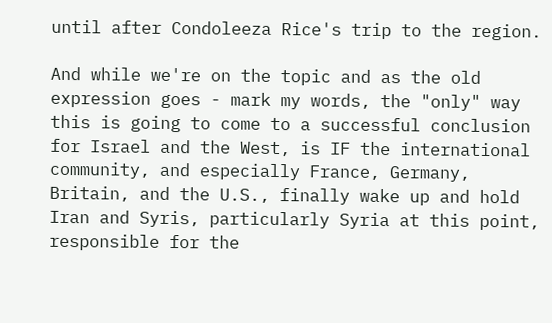until after Condoleeza Rice's trip to the region.

And while we're on the topic and as the old expression goes - mark my words, the "only" way this is going to come to a successful conclusion for Israel and the West, is IF the international community, and especially France, Germany, Britain, and the U.S., finally wake up and hold Iran and Syris, particularly Syria at this point, responsible for the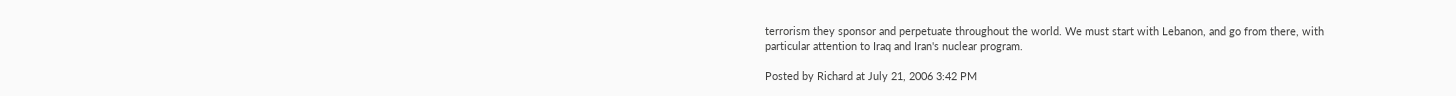terrorism they sponsor and perpetuate throughout the world. We must start with Lebanon, and go from there, with particular attention to Iraq and Iran's nuclear program.

Posted by Richard at July 21, 2006 3:42 PM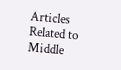Articles Related to Middle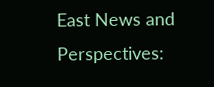East News and Perspectives: